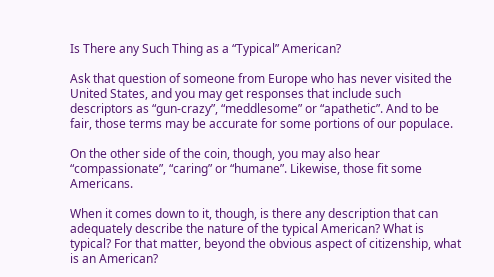Is There any Such Thing as a “Typical” American?

Ask that question of someone from Europe who has never visited the United States, and you may get responses that include such descriptors as “gun-crazy”, “meddlesome” or “apathetic”. And to be fair, those terms may be accurate for some portions of our populace.

On the other side of the coin, though, you may also hear “compassionate”, “caring” or “humane”. Likewise, those fit some Americans.

When it comes down to it, though, is there any description that can adequately describe the nature of the typical American? What is typical? For that matter, beyond the obvious aspect of citizenship, what is an American?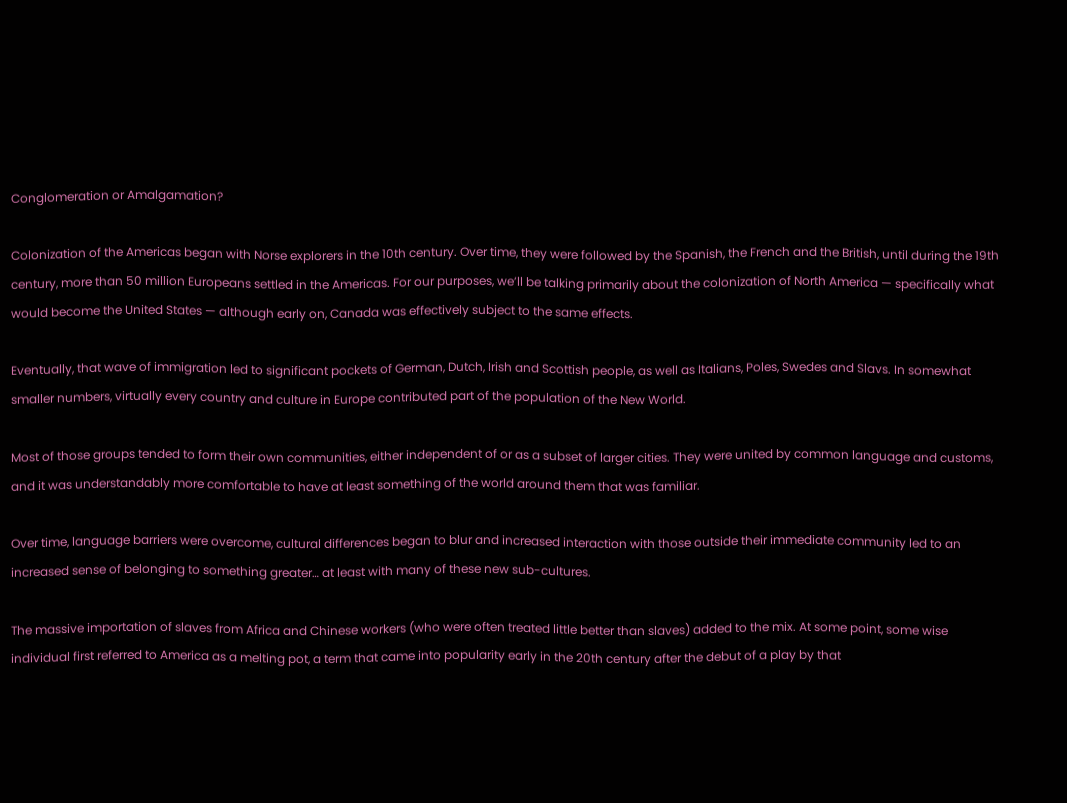Conglomeration or Amalgamation?

Colonization of the Americas began with Norse explorers in the 10th century. Over time, they were followed by the Spanish, the French and the British, until during the 19th century, more than 50 million Europeans settled in the Americas. For our purposes, we’ll be talking primarily about the colonization of North America — specifically what would become the United States — although early on, Canada was effectively subject to the same effects.

Eventually, that wave of immigration led to significant pockets of German, Dutch, Irish and Scottish people, as well as Italians, Poles, Swedes and Slavs. In somewhat smaller numbers, virtually every country and culture in Europe contributed part of the population of the New World.

Most of those groups tended to form their own communities, either independent of or as a subset of larger cities. They were united by common language and customs, and it was understandably more comfortable to have at least something of the world around them that was familiar.

Over time, language barriers were overcome, cultural differences began to blur and increased interaction with those outside their immediate community led to an increased sense of belonging to something greater… at least with many of these new sub-cultures.

The massive importation of slaves from Africa and Chinese workers (who were often treated little better than slaves) added to the mix. At some point, some wise individual first referred to America as a melting pot, a term that came into popularity early in the 20th century after the debut of a play by that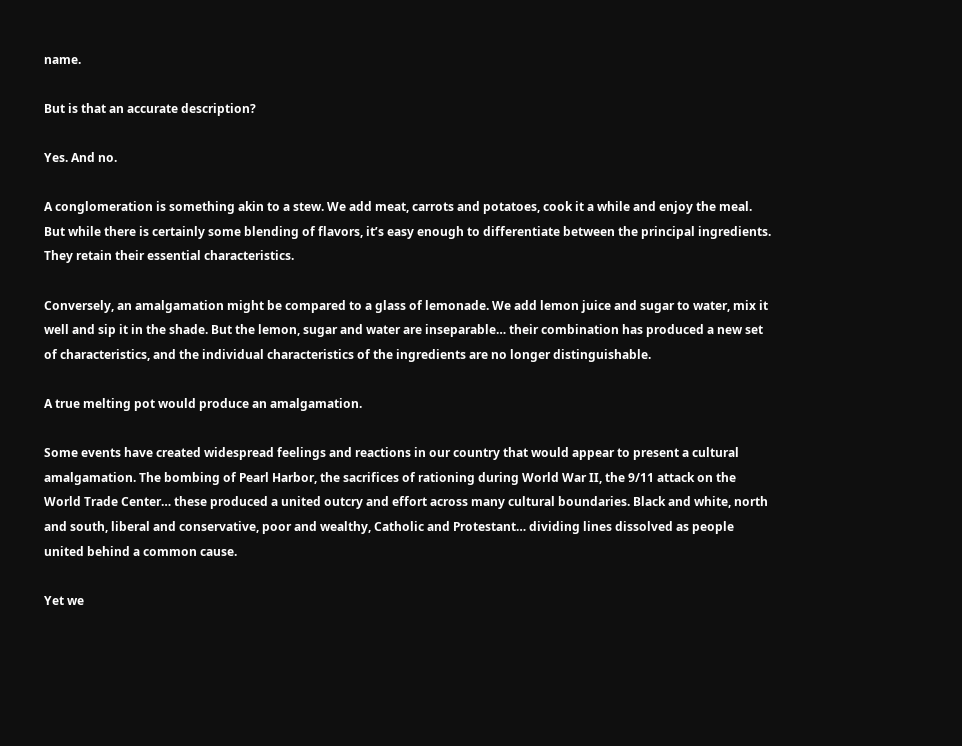name.

But is that an accurate description?

Yes. And no.

A conglomeration is something akin to a stew. We add meat, carrots and potatoes, cook it a while and enjoy the meal. But while there is certainly some blending of flavors, it’s easy enough to differentiate between the principal ingredients. They retain their essential characteristics.

Conversely, an amalgamation might be compared to a glass of lemonade. We add lemon juice and sugar to water, mix it well and sip it in the shade. But the lemon, sugar and water are inseparable… their combination has produced a new set of characteristics, and the individual characteristics of the ingredients are no longer distinguishable.

A true melting pot would produce an amalgamation.

Some events have created widespread feelings and reactions in our country that would appear to present a cultural amalgamation. The bombing of Pearl Harbor, the sacrifices of rationing during World War II, the 9/11 attack on the World Trade Center… these produced a united outcry and effort across many cultural boundaries. Black and white, north and south, liberal and conservative, poor and wealthy, Catholic and Protestant… dividing lines dissolved as people united behind a common cause.

Yet we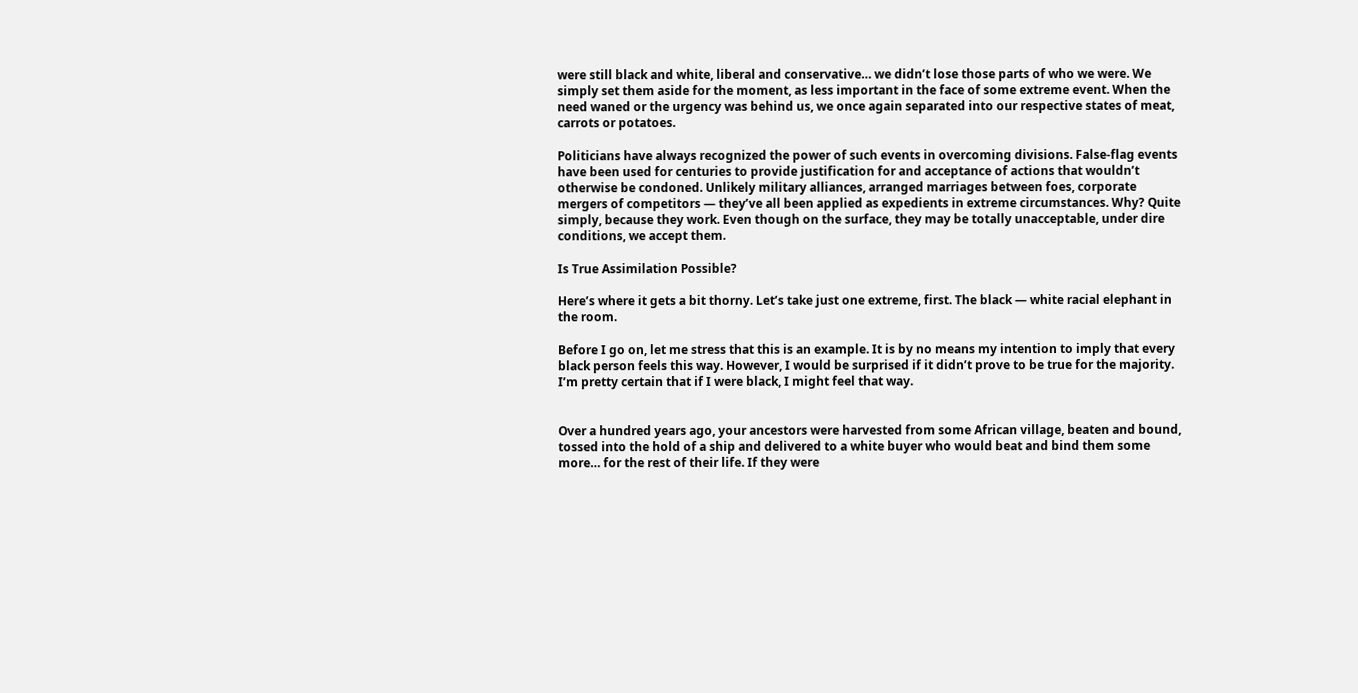were still black and white, liberal and conservative… we didn’t lose those parts of who we were. We simply set them aside for the moment, as less important in the face of some extreme event. When the need waned or the urgency was behind us, we once again separated into our respective states of meat, carrots or potatoes.

Politicians have always recognized the power of such events in overcoming divisions. False-flag events have been used for centuries to provide justification for and acceptance of actions that wouldn’t otherwise be condoned. Unlikely military alliances, arranged marriages between foes, corporate mergers of competitors — they’ve all been applied as expedients in extreme circumstances. Why? Quite simply, because they work. Even though on the surface, they may be totally unacceptable, under dire conditions, we accept them.

Is True Assimilation Possible?

Here’s where it gets a bit thorny. Let’s take just one extreme, first. The black — white racial elephant in the room.

Before I go on, let me stress that this is an example. It is by no means my intention to imply that every black person feels this way. However, I would be surprised if it didn’t prove to be true for the majority. I’m pretty certain that if I were black, I might feel that way.


Over a hundred years ago, your ancestors were harvested from some African village, beaten and bound, tossed into the hold of a ship and delivered to a white buyer who would beat and bind them some more… for the rest of their life. If they were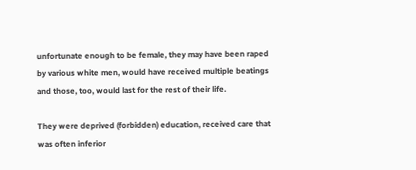unfortunate enough to be female, they may have been raped by various white men, would have received multiple beatings and those, too, would last for the rest of their life.

They were deprived (forbidden) education, received care that was often inferior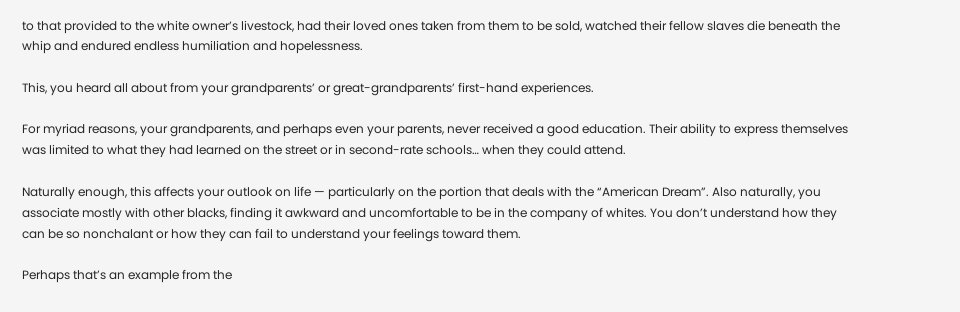to that provided to the white owner’s livestock, had their loved ones taken from them to be sold, watched their fellow slaves die beneath the whip and endured endless humiliation and hopelessness.

This, you heard all about from your grandparents’ or great-grandparents’ first-hand experiences.

For myriad reasons, your grandparents, and perhaps even your parents, never received a good education. Their ability to express themselves was limited to what they had learned on the street or in second-rate schools… when they could attend.

Naturally enough, this affects your outlook on life — particularly on the portion that deals with the “American Dream”. Also naturally, you associate mostly with other blacks, finding it awkward and uncomfortable to be in the company of whites. You don’t understand how they can be so nonchalant or how they can fail to understand your feelings toward them.

Perhaps that’s an example from the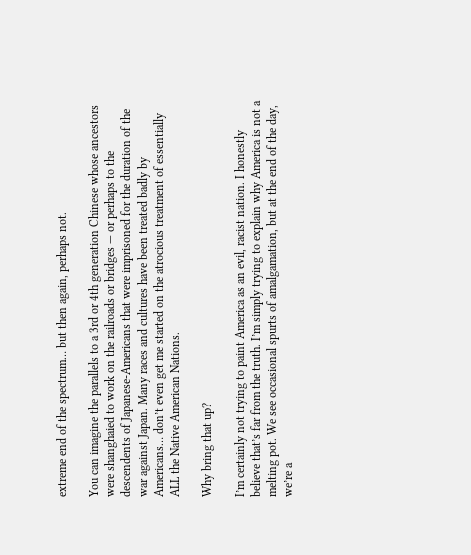extreme end of the spectrum… but then again, perhaps not.

You can imagine the parallels to a 3rd or 4th generation Chinese whose ancestors were shanghaied to work on the railroads or bridges — or perhaps to the descendents of Japanese-Americans that were imprisoned for the duration of the war against Japan. Many races and cultures have been treated badly by Americans… don’t even get me started on the atrocious treatment of essentially ALL the Native American Nations.

Why bring that up?

I’m certainly not trying to paint America as an evil, racist nation. I honestly believe that’s far from the truth. I’m simply trying to explain why America is not a melting pot. We see occasional spurts of amalgamation, but at the end of the day, we’re a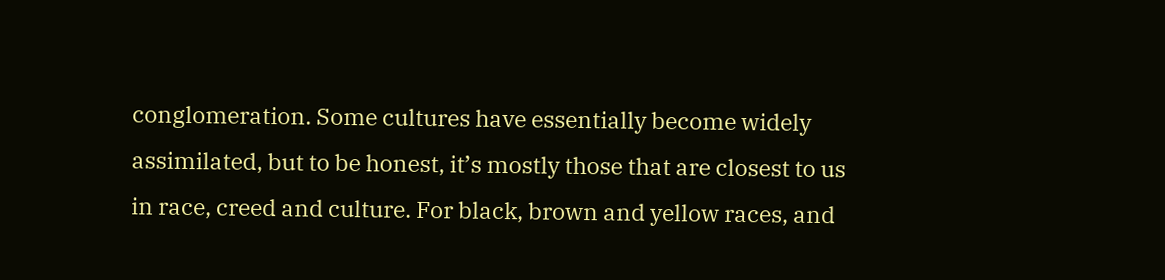conglomeration. Some cultures have essentially become widely assimilated, but to be honest, it’s mostly those that are closest to us in race, creed and culture. For black, brown and yellow races, and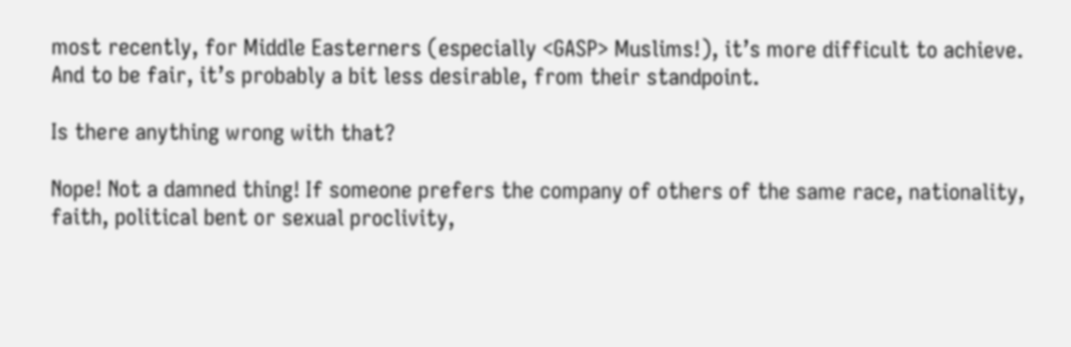most recently, for Middle Easterners (especially <GASP> Muslims!), it’s more difficult to achieve. And to be fair, it’s probably a bit less desirable, from their standpoint.

Is there anything wrong with that?

Nope! Not a damned thing! If someone prefers the company of others of the same race, nationality, faith, political bent or sexual proclivity,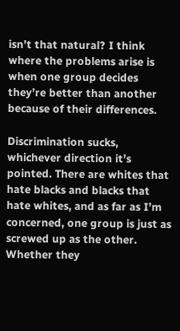isn’t that natural? I think where the problems arise is when one group decides they’re better than another because of their differences.

Discrimination sucks, whichever direction it’s pointed. There are whites that hate blacks and blacks that hate whites, and as far as I’m concerned, one group is just as screwed up as the other. Whether they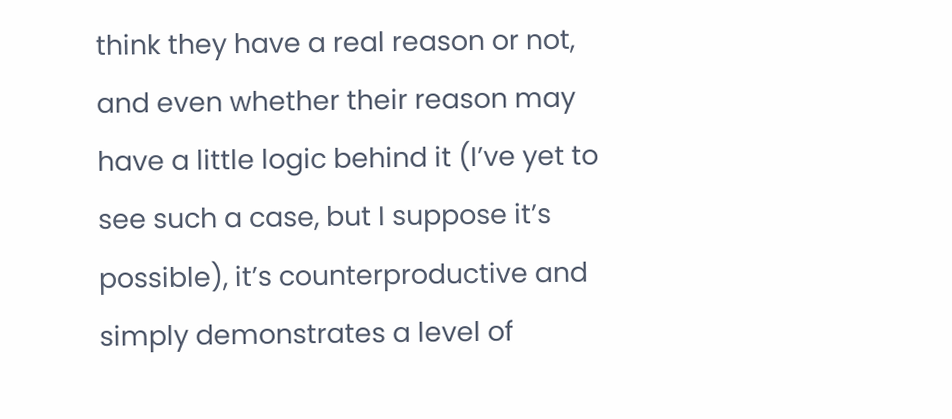think they have a real reason or not, and even whether their reason may have a little logic behind it (I’ve yet to see such a case, but I suppose it’s possible), it’s counterproductive and simply demonstrates a level of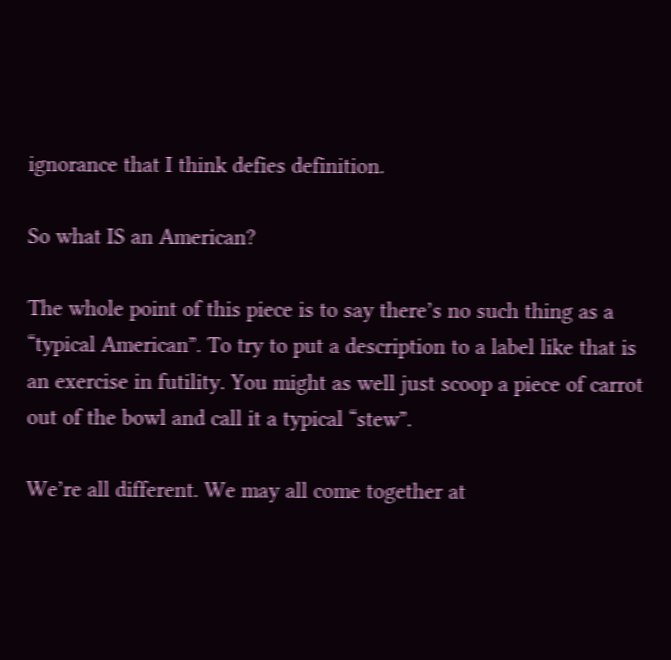ignorance that I think defies definition.

So what IS an American?

The whole point of this piece is to say there’s no such thing as a “typical American”. To try to put a description to a label like that is an exercise in futility. You might as well just scoop a piece of carrot out of the bowl and call it a typical “stew”.

We’re all different. We may all come together at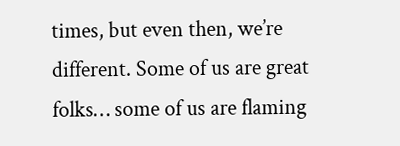times, but even then, we’re different. Some of us are great folks… some of us are flaming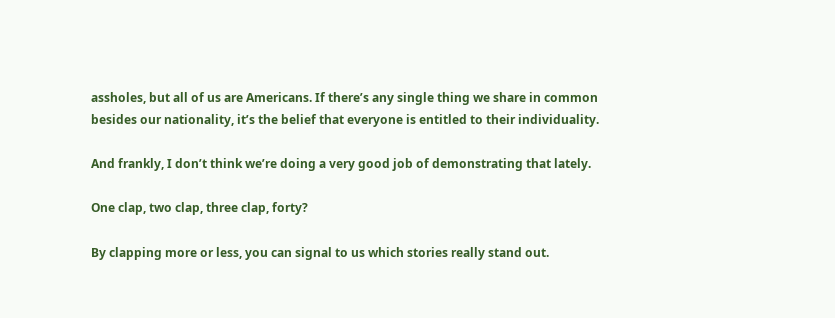assholes, but all of us are Americans. If there’s any single thing we share in common besides our nationality, it’s the belief that everyone is entitled to their individuality.

And frankly, I don’t think we’re doing a very good job of demonstrating that lately.

One clap, two clap, three clap, forty?

By clapping more or less, you can signal to us which stories really stand out.